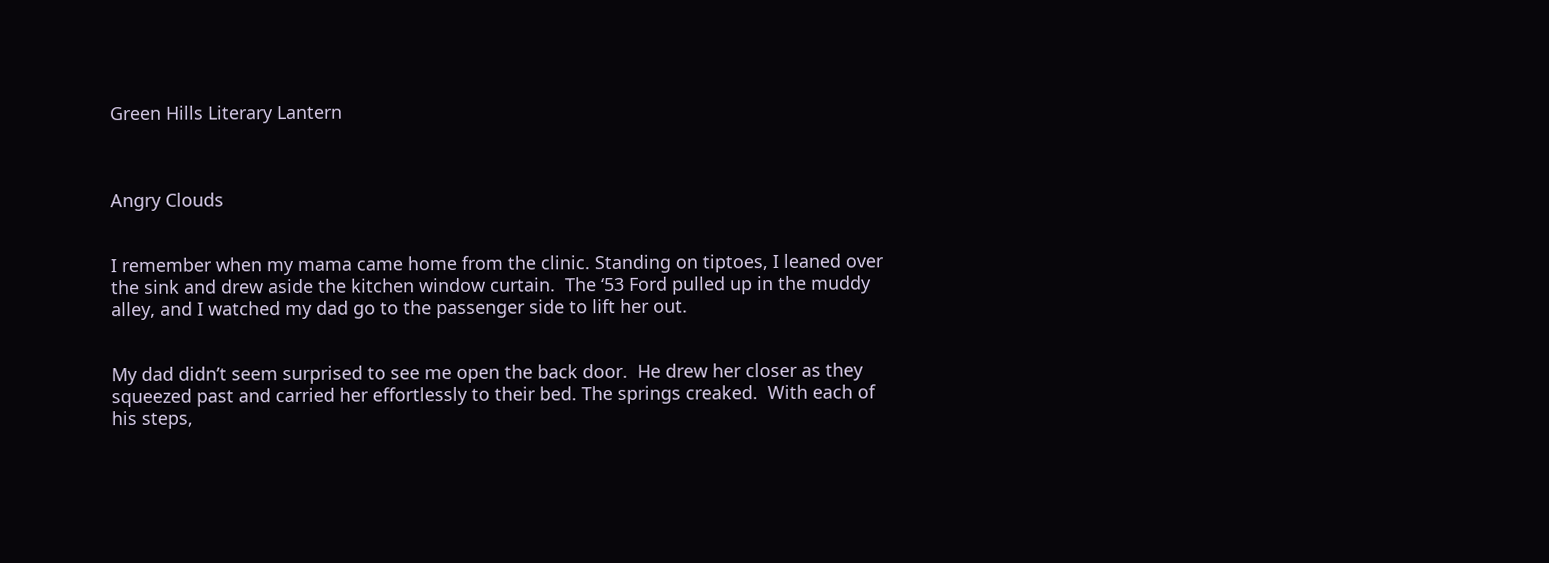Green Hills Literary Lantern



Angry Clouds


I remember when my mama came home from the clinic. Standing on tiptoes, I leaned over the sink and drew aside the kitchen window curtain.  The ‘53 Ford pulled up in the muddy alley, and I watched my dad go to the passenger side to lift her out.


My dad didn’t seem surprised to see me open the back door.  He drew her closer as they squeezed past and carried her effortlessly to their bed. The springs creaked.  With each of his steps,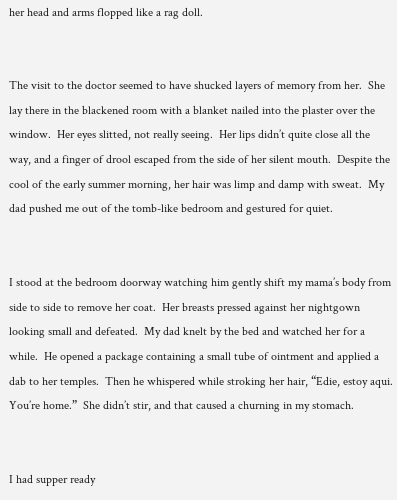her head and arms flopped like a rag doll.


The visit to the doctor seemed to have shucked layers of memory from her.  She lay there in the blackened room with a blanket nailed into the plaster over the window.  Her eyes slitted, not really seeing.  Her lips didn’t quite close all the way, and a finger of drool escaped from the side of her silent mouth.  Despite the cool of the early summer morning, her hair was limp and damp with sweat.  My dad pushed me out of the tomb-like bedroom and gestured for quiet.


I stood at the bedroom doorway watching him gently shift my mama’s body from side to side to remove her coat.  Her breasts pressed against her nightgown looking small and defeated.  My dad knelt by the bed and watched her for a while.  He opened a package containing a small tube of ointment and applied a dab to her temples.  Then he whispered while stroking her hair, “Edie, estoy aqui.  You’re home.”  She didn’t stir, and that caused a churning in my stomach.


I had supper ready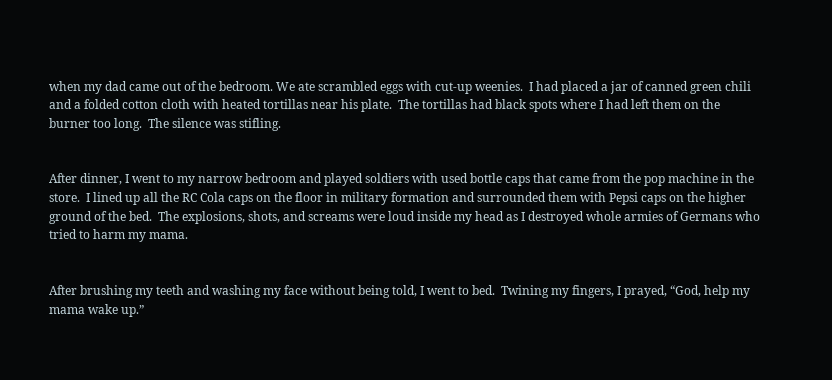when my dad came out of the bedroom. We ate scrambled eggs with cut-up weenies.  I had placed a jar of canned green chili and a folded cotton cloth with heated tortillas near his plate.  The tortillas had black spots where I had left them on the burner too long.  The silence was stifling.


After dinner, I went to my narrow bedroom and played soldiers with used bottle caps that came from the pop machine in the store.  I lined up all the RC Cola caps on the floor in military formation and surrounded them with Pepsi caps on the higher ground of the bed.  The explosions, shots, and screams were loud inside my head as I destroyed whole armies of Germans who tried to harm my mama.


After brushing my teeth and washing my face without being told, I went to bed.  Twining my fingers, I prayed, “God, help my mama wake up.”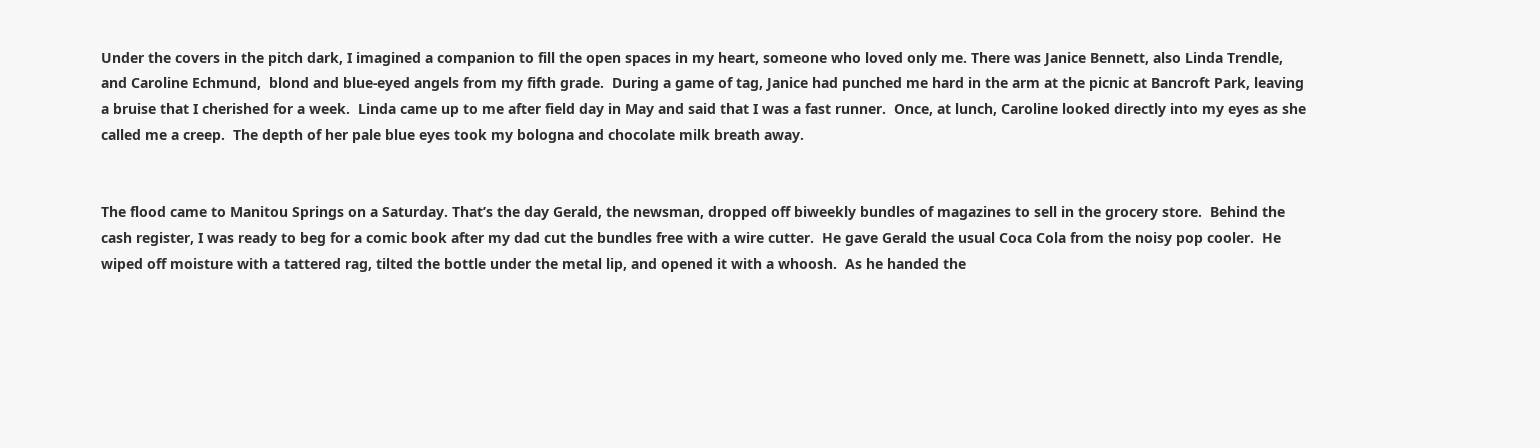Under the covers in the pitch dark, I imagined a companion to fill the open spaces in my heart, someone who loved only me. There was Janice Bennett, also Linda Trendle, and Caroline Echmund,  blond and blue-eyed angels from my fifth grade.  During a game of tag, Janice had punched me hard in the arm at the picnic at Bancroft Park, leaving a bruise that I cherished for a week.  Linda came up to me after field day in May and said that I was a fast runner.  Once, at lunch, Caroline looked directly into my eyes as she called me a creep.  The depth of her pale blue eyes took my bologna and chocolate milk breath away.


The flood came to Manitou Springs on a Saturday. That’s the day Gerald, the newsman, dropped off biweekly bundles of magazines to sell in the grocery store.  Behind the cash register, I was ready to beg for a comic book after my dad cut the bundles free with a wire cutter.  He gave Gerald the usual Coca Cola from the noisy pop cooler.  He wiped off moisture with a tattered rag, tilted the bottle under the metal lip, and opened it with a whoosh.  As he handed the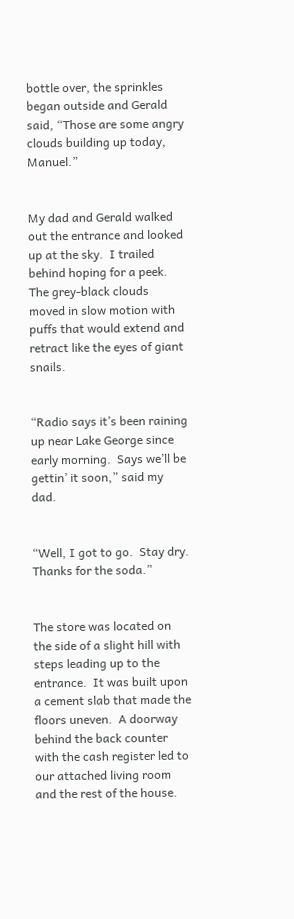bottle over, the sprinkles began outside and Gerald said, “Those are some angry clouds building up today, Manuel.”


My dad and Gerald walked out the entrance and looked up at the sky.  I trailed behind hoping for a peek.  The grey-black clouds moved in slow motion with puffs that would extend and retract like the eyes of giant snails.


“Radio says it’s been raining up near Lake George since early morning.  Says we’ll be gettin’ it soon,” said my dad.


“Well, I got to go.  Stay dry.  Thanks for the soda.”


The store was located on the side of a slight hill with steps leading up to the entrance.  It was built upon a cement slab that made the floors uneven.  A doorway behind the back counter with the cash register led to our attached living room and the rest of the house.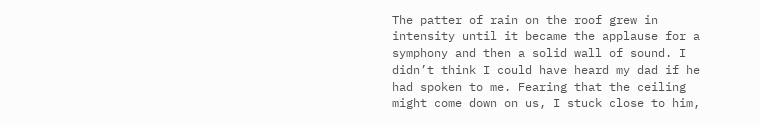The patter of rain on the roof grew in intensity until it became the applause for a symphony and then a solid wall of sound. I didn’t think I could have heard my dad if he had spoken to me. Fearing that the ceiling might come down on us, I stuck close to him,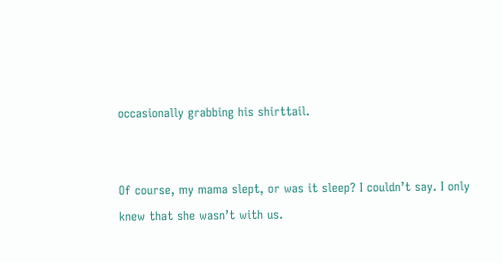occasionally grabbing his shirttail.


Of course, my mama slept, or was it sleep? I couldn’t say. I only knew that she wasn’t with us.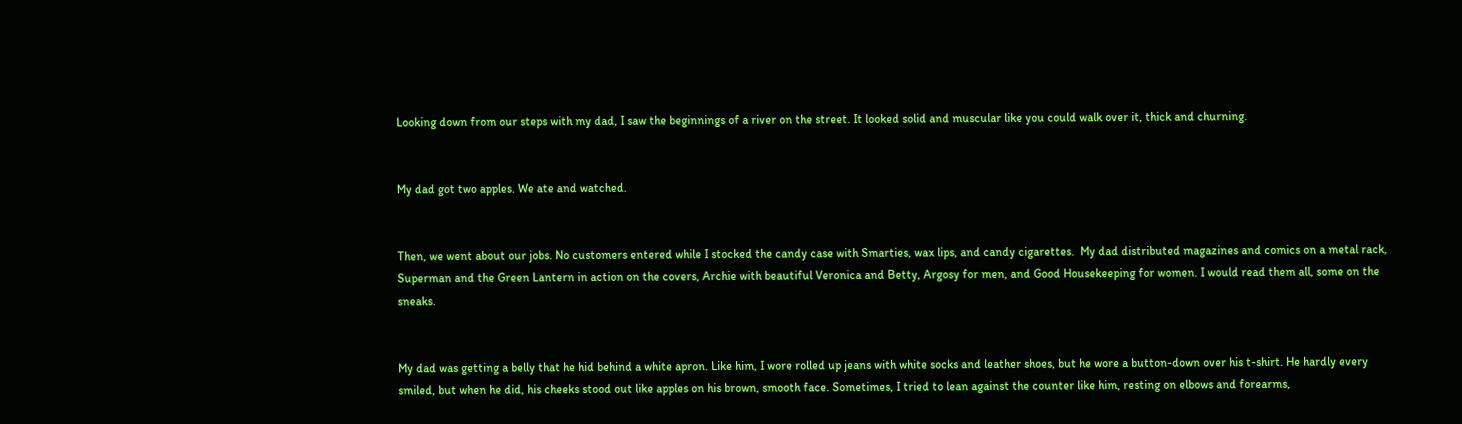Looking down from our steps with my dad, I saw the beginnings of a river on the street. It looked solid and muscular like you could walk over it, thick and churning.


My dad got two apples. We ate and watched.


Then, we went about our jobs. No customers entered while I stocked the candy case with Smarties, wax lips, and candy cigarettes.  My dad distributed magazines and comics on a metal rack, Superman and the Green Lantern in action on the covers, Archie with beautiful Veronica and Betty, Argosy for men, and Good Housekeeping for women. I would read them all, some on the sneaks.


My dad was getting a belly that he hid behind a white apron. Like him, I wore rolled up jeans with white socks and leather shoes, but he wore a button-down over his t-shirt. He hardly every smiled, but when he did, his cheeks stood out like apples on his brown, smooth face. Sometimes, I tried to lean against the counter like him, resting on elbows and forearms,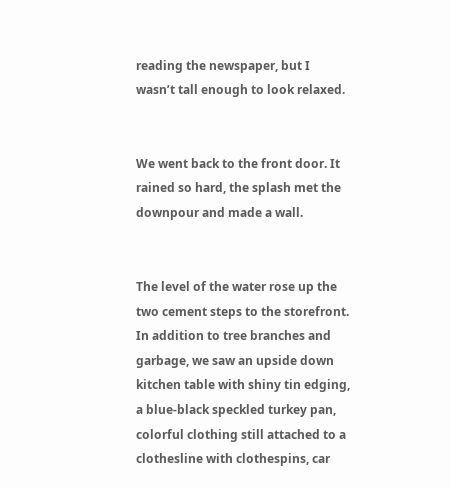reading the newspaper, but I wasn’t tall enough to look relaxed.


We went back to the front door. It rained so hard, the splash met the downpour and made a wall.


The level of the water rose up the two cement steps to the storefront. In addition to tree branches and garbage, we saw an upside down kitchen table with shiny tin edging, a blue-black speckled turkey pan, colorful clothing still attached to a clothesline with clothespins, car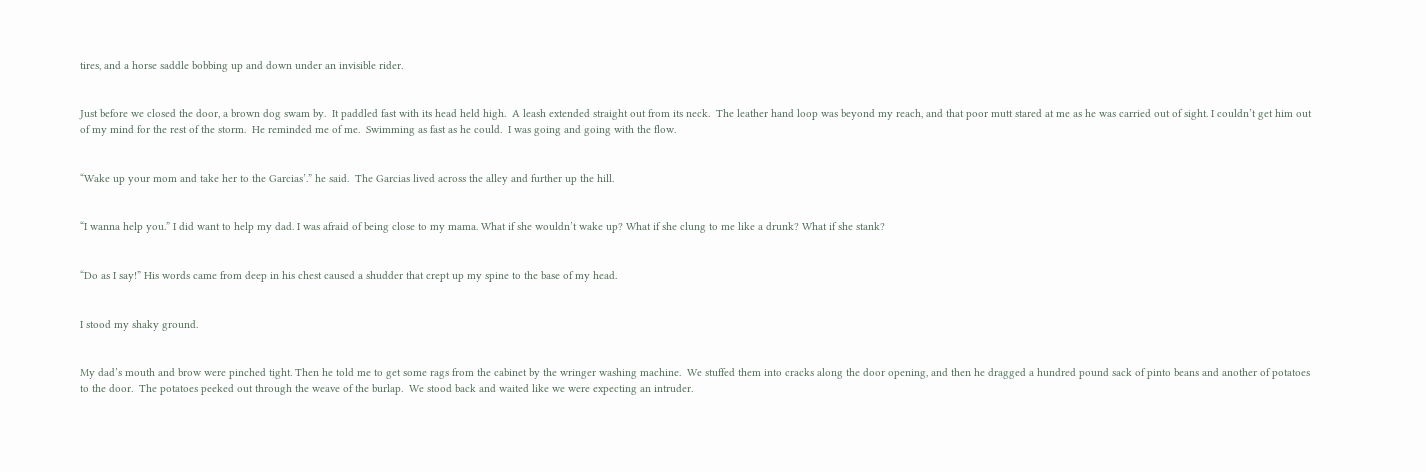tires, and a horse saddle bobbing up and down under an invisible rider.


Just before we closed the door, a brown dog swam by.  It paddled fast with its head held high.  A leash extended straight out from its neck.  The leather hand loop was beyond my reach, and that poor mutt stared at me as he was carried out of sight. I couldn’t get him out of my mind for the rest of the storm.  He reminded me of me.  Swimming as fast as he could.  I was going and going with the flow.


“Wake up your mom and take her to the Garcias’.” he said.  The Garcias lived across the alley and further up the hill.


“I wanna help you.” I did want to help my dad. I was afraid of being close to my mama. What if she wouldn’t wake up? What if she clung to me like a drunk? What if she stank?


“Do as I say!” His words came from deep in his chest caused a shudder that crept up my spine to the base of my head.


I stood my shaky ground.


My dad’s mouth and brow were pinched tight. Then he told me to get some rags from the cabinet by the wringer washing machine.  We stuffed them into cracks along the door opening, and then he dragged a hundred pound sack of pinto beans and another of potatoes to the door.  The potatoes peeked out through the weave of the burlap.  We stood back and waited like we were expecting an intruder.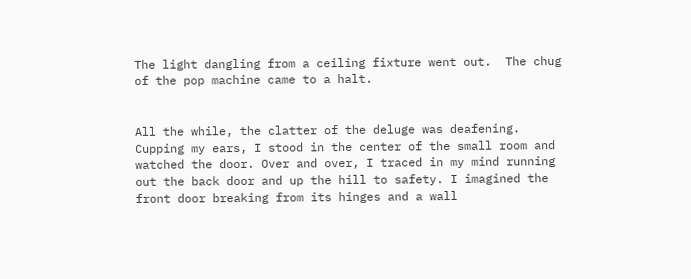The light dangling from a ceiling fixture went out.  The chug of the pop machine came to a halt.


All the while, the clatter of the deluge was deafening. Cupping my ears, I stood in the center of the small room and watched the door. Over and over, I traced in my mind running out the back door and up the hill to safety. I imagined the front door breaking from its hinges and a wall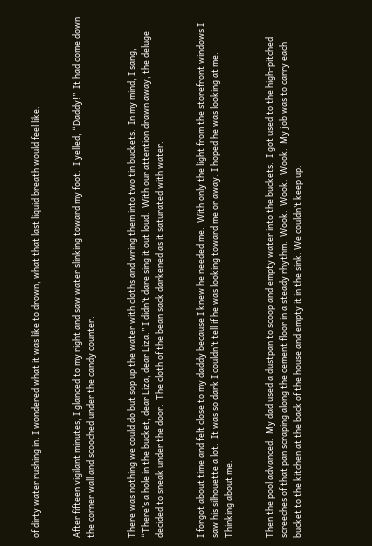of dirty water rushing in. I wondered what it was like to drown, what that last liquid breath would feel like.


After fifteen vigilant minutes, I glanced to my right and saw water slinking toward my foot.  I yelled, “Daddy!”  It had come down the corner wall and scooched under the candy counter.


There was nothing we could do but sop up the water with cloths and wring them into two tin buckets.  In my mind, I sang, “There’s a hole in the bucket, dear Liza, dear Liza.” I didn’t dare sing it out loud.  With our attention drawn away, the deluge decided to sneak under the door.  The cloth of the bean sack darkened as it saturated with water.


I forgot about time and felt close to my daddy because I knew he needed me.  With only the light from the storefront windows I saw his silhouette a lot.  It was so dark I couldn’t tell if he was looking toward me or away. I hoped he was looking at me.  Thinking about me.


Then the pool advanced.  My dad used a dustpan to scoop and empty water into the buckets.  I got used to the high-pitched screeches of that pan scraping along the cement floor in a steady rhythm.  Wook.  Wook.  Wook.  My job was to carry each bucket to the kitchen at the back of the house and empty it in the sink. We couldn’t keep up.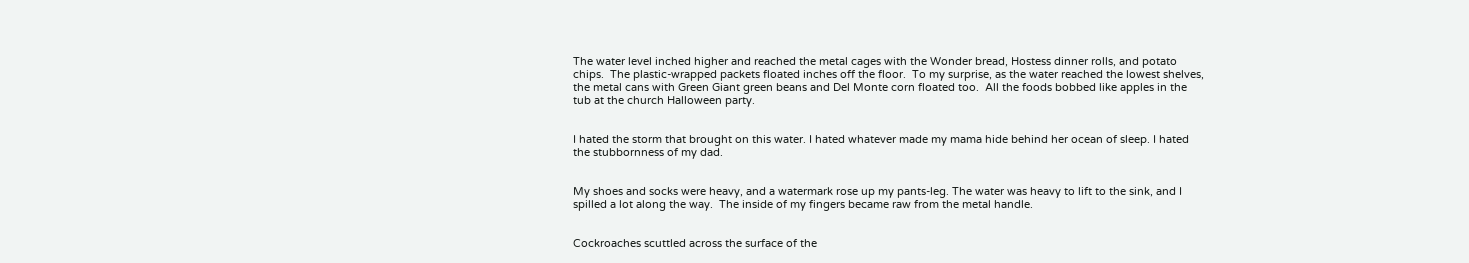The water level inched higher and reached the metal cages with the Wonder bread, Hostess dinner rolls, and potato chips.  The plastic-wrapped packets floated inches off the floor.  To my surprise, as the water reached the lowest shelves, the metal cans with Green Giant green beans and Del Monte corn floated too.  All the foods bobbed like apples in the tub at the church Halloween party.


I hated the storm that brought on this water. I hated whatever made my mama hide behind her ocean of sleep. I hated the stubbornness of my dad.


My shoes and socks were heavy, and a watermark rose up my pants-leg. The water was heavy to lift to the sink, and I spilled a lot along the way.  The inside of my fingers became raw from the metal handle.


Cockroaches scuttled across the surface of the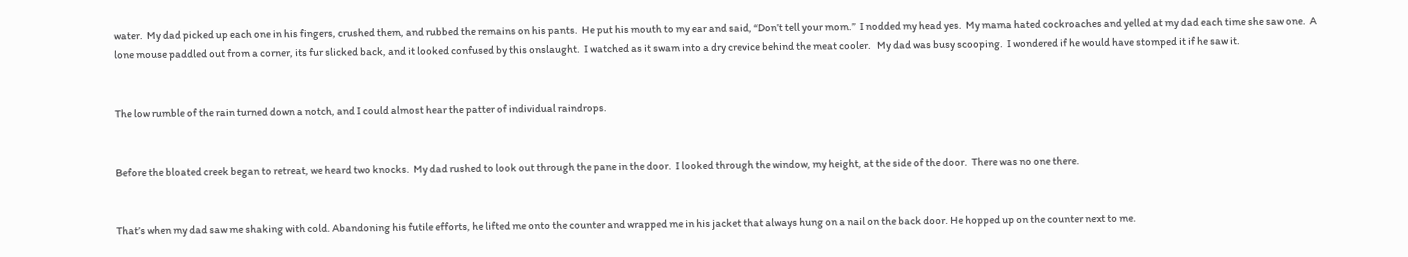water.  My dad picked up each one in his fingers, crushed them, and rubbed the remains on his pants.  He put his mouth to my ear and said, “Don’t tell your mom.”  I nodded my head yes.  My mama hated cockroaches and yelled at my dad each time she saw one.  A lone mouse paddled out from a corner, its fur slicked back, and it looked confused by this onslaught.  I watched as it swam into a dry crevice behind the meat cooler.   My dad was busy scooping.  I wondered if he would have stomped it if he saw it.


The low rumble of the rain turned down a notch, and I could almost hear the patter of individual raindrops.


Before the bloated creek began to retreat, we heard two knocks.  My dad rushed to look out through the pane in the door.  I looked through the window, my height, at the side of the door.  There was no one there.


That’s when my dad saw me shaking with cold. Abandoning his futile efforts, he lifted me onto the counter and wrapped me in his jacket that always hung on a nail on the back door. He hopped up on the counter next to me.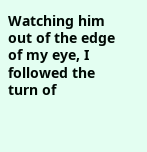Watching him out of the edge of my eye, I followed the turn of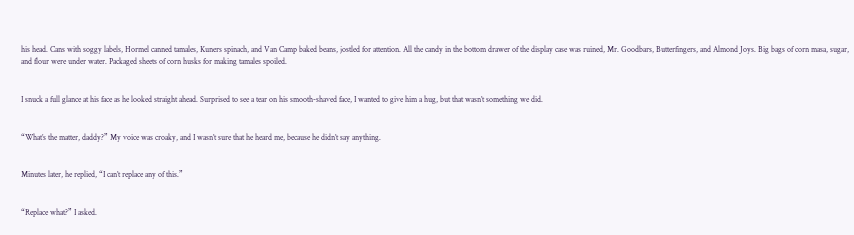his head. Cans with soggy labels, Hormel canned tamales, Kuners spinach, and Van Camp baked beans, jostled for attention. All the candy in the bottom drawer of the display case was ruined, Mr. Goodbars, Butterfingers, and Almond Joys. Big bags of corn masa, sugar, and flour were under water. Packaged sheets of corn husks for making tamales spoiled.


I snuck a full glance at his face as he looked straight ahead. Surprised to see a tear on his smooth-shaved face, I wanted to give him a hug, but that wasn’t something we did.


“What’s the matter, daddy?” My voice was croaky, and I wasn’t sure that he heard me, because he didn’t say anything.


Minutes later, he replied, “I can’t replace any of this.”


“Replace what?” I asked.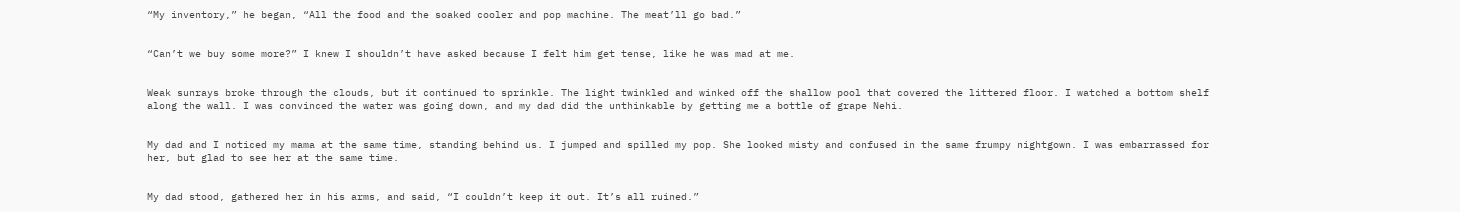“My inventory,” he began, “All the food and the soaked cooler and pop machine. The meat’ll go bad.”


“Can’t we buy some more?” I knew I shouldn’t have asked because I felt him get tense, like he was mad at me.


Weak sunrays broke through the clouds, but it continued to sprinkle. The light twinkled and winked off the shallow pool that covered the littered floor. I watched a bottom shelf along the wall. I was convinced the water was going down, and my dad did the unthinkable by getting me a bottle of grape Nehi.


My dad and I noticed my mama at the same time, standing behind us. I jumped and spilled my pop. She looked misty and confused in the same frumpy nightgown. I was embarrassed for her, but glad to see her at the same time.


My dad stood, gathered her in his arms, and said, “I couldn’t keep it out. It’s all ruined.”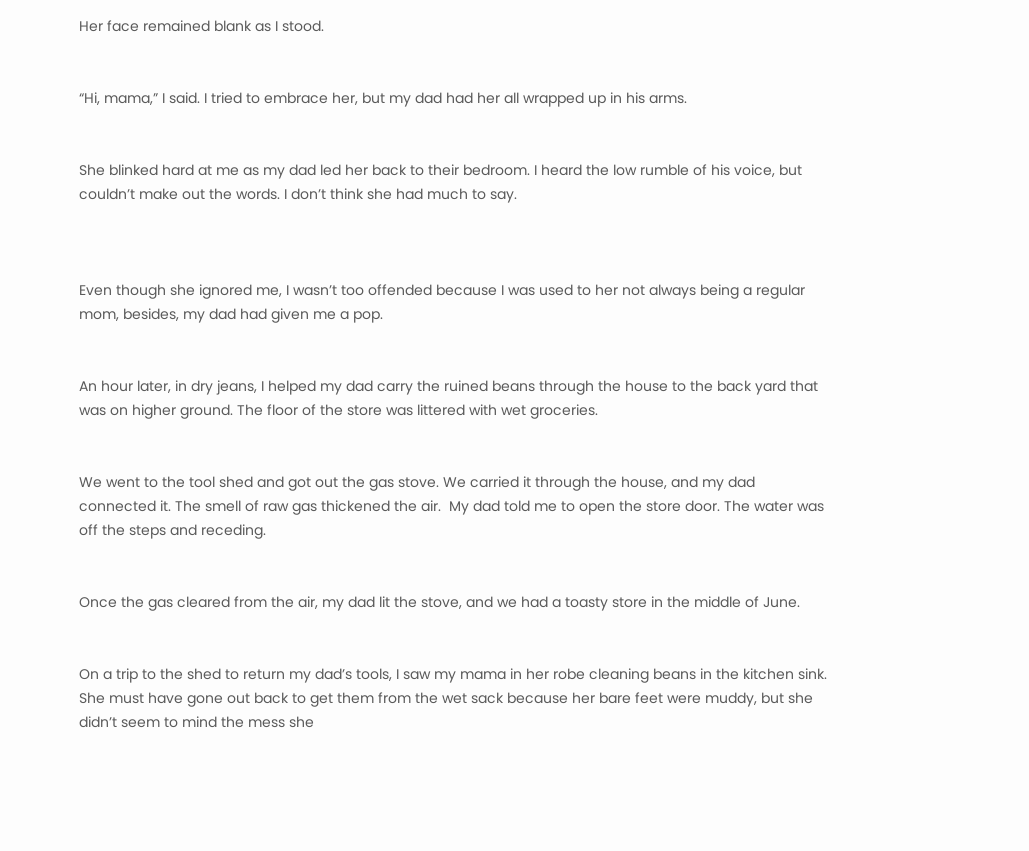Her face remained blank as I stood.


“Hi, mama,” I said. I tried to embrace her, but my dad had her all wrapped up in his arms.


She blinked hard at me as my dad led her back to their bedroom. I heard the low rumble of his voice, but couldn’t make out the words. I don’t think she had much to say.



Even though she ignored me, I wasn’t too offended because I was used to her not always being a regular mom, besides, my dad had given me a pop.


An hour later, in dry jeans, I helped my dad carry the ruined beans through the house to the back yard that was on higher ground. The floor of the store was littered with wet groceries.


We went to the tool shed and got out the gas stove. We carried it through the house, and my dad connected it. The smell of raw gas thickened the air.  My dad told me to open the store door. The water was off the steps and receding.


Once the gas cleared from the air, my dad lit the stove, and we had a toasty store in the middle of June.


On a trip to the shed to return my dad’s tools, I saw my mama in her robe cleaning beans in the kitchen sink. She must have gone out back to get them from the wet sack because her bare feet were muddy, but she didn’t seem to mind the mess she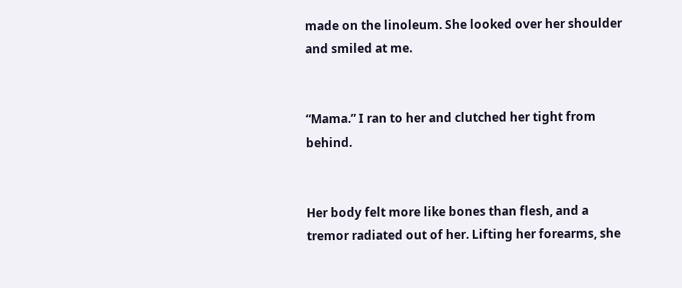made on the linoleum. She looked over her shoulder and smiled at me.


“Mama.” I ran to her and clutched her tight from behind.


Her body felt more like bones than flesh, and a tremor radiated out of her. Lifting her forearms, she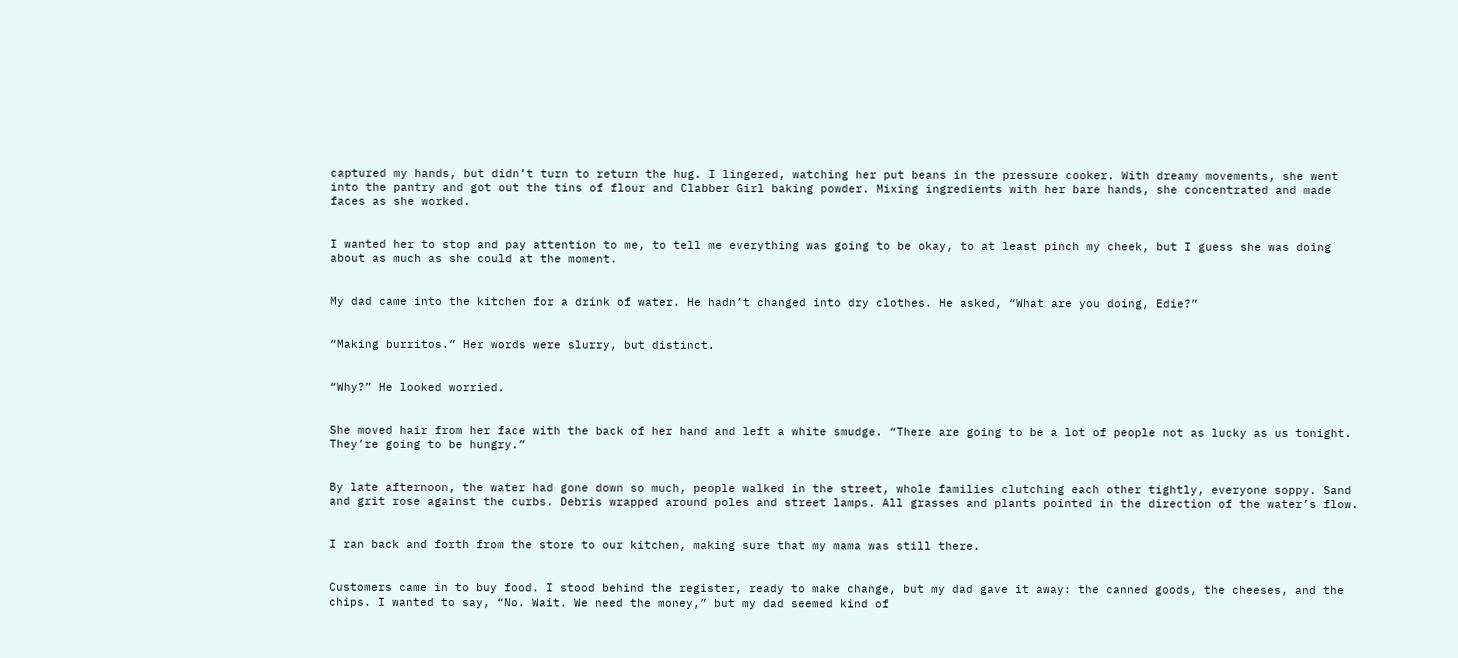captured my hands, but didn’t turn to return the hug. I lingered, watching her put beans in the pressure cooker. With dreamy movements, she went into the pantry and got out the tins of flour and Clabber Girl baking powder. Mixing ingredients with her bare hands, she concentrated and made faces as she worked.


I wanted her to stop and pay attention to me, to tell me everything was going to be okay, to at least pinch my cheek, but I guess she was doing about as much as she could at the moment.


My dad came into the kitchen for a drink of water. He hadn’t changed into dry clothes. He asked, “What are you doing, Edie?”


“Making burritos.” Her words were slurry, but distinct.


“Why?” He looked worried.


She moved hair from her face with the back of her hand and left a white smudge. “There are going to be a lot of people not as lucky as us tonight. They’re going to be hungry.”


By late afternoon, the water had gone down so much, people walked in the street, whole families clutching each other tightly, everyone soppy. Sand and grit rose against the curbs. Debris wrapped around poles and street lamps. All grasses and plants pointed in the direction of the water’s flow.


I ran back and forth from the store to our kitchen, making sure that my mama was still there.


Customers came in to buy food. I stood behind the register, ready to make change, but my dad gave it away: the canned goods, the cheeses, and the chips. I wanted to say, “No. Wait. We need the money,” but my dad seemed kind of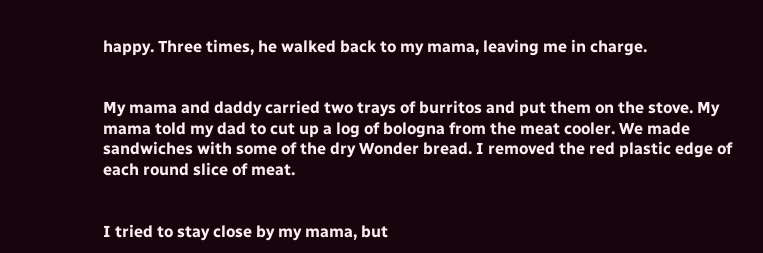happy. Three times, he walked back to my mama, leaving me in charge.


My mama and daddy carried two trays of burritos and put them on the stove. My mama told my dad to cut up a log of bologna from the meat cooler. We made sandwiches with some of the dry Wonder bread. I removed the red plastic edge of each round slice of meat.


I tried to stay close by my mama, but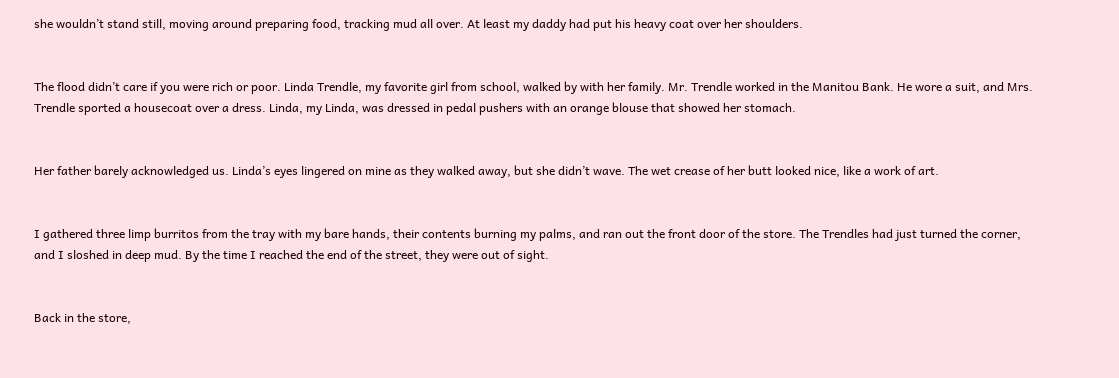she wouldn’t stand still, moving around preparing food, tracking mud all over. At least my daddy had put his heavy coat over her shoulders.


The flood didn’t care if you were rich or poor. Linda Trendle, my favorite girl from school, walked by with her family. Mr. Trendle worked in the Manitou Bank. He wore a suit, and Mrs. Trendle sported a housecoat over a dress. Linda, my Linda, was dressed in pedal pushers with an orange blouse that showed her stomach.


Her father barely acknowledged us. Linda’s eyes lingered on mine as they walked away, but she didn’t wave. The wet crease of her butt looked nice, like a work of art.


I gathered three limp burritos from the tray with my bare hands, their contents burning my palms, and ran out the front door of the store. The Trendles had just turned the corner, and I sloshed in deep mud. By the time I reached the end of the street, they were out of sight.


Back in the store,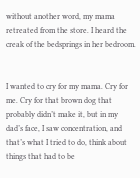without another word, my mama retreated from the store. I heard the creak of the bedsprings in her bedroom.


I wanted to cry for my mama. Cry for me. Cry for that brown dog that probably didn’t make it, but in my dad’s face, I saw concentration, and that’s what I tried to do, think about things that had to be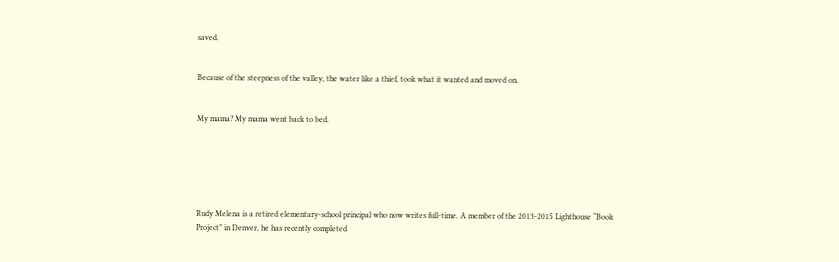saved.


Because of the steepness of the valley, the water like a thief, took what it wanted and moved on.


My mama? My mama went back to bed.






Rudy Melena is a retired elementary-school principal who now writes full-time. A member of the 2013-2015 Lighthouse “Book Project” in Denver, he has recently completed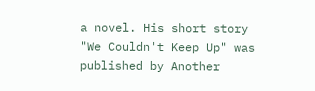a novel. His short story "We Couldn't Keep Up" was published by Another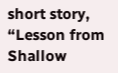short story, “Lesson from Shallow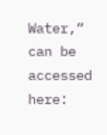Water,” can be accessed here: